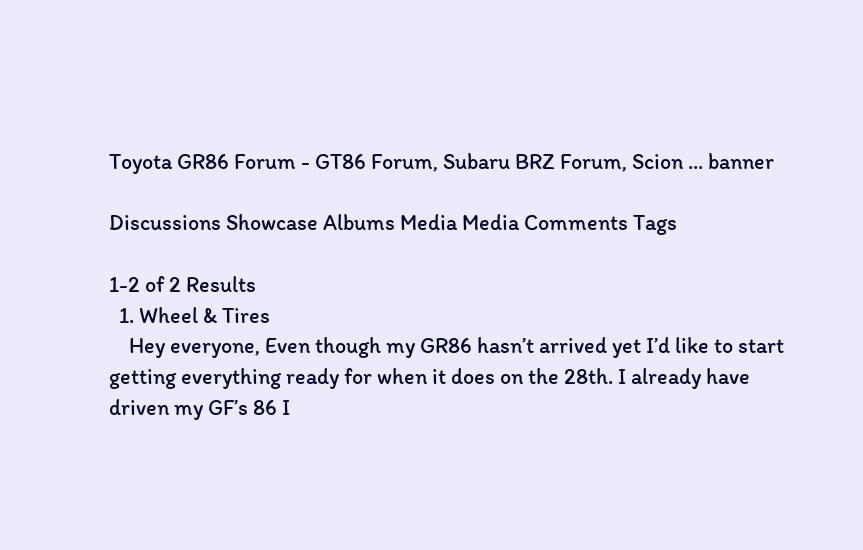Toyota GR86 Forum - GT86 Forum, Subaru BRZ Forum, Scion ... banner

Discussions Showcase Albums Media Media Comments Tags

1-2 of 2 Results
  1. Wheel & Tires
    Hey everyone, Even though my GR86 hasn’t arrived yet I’d like to start getting everything ready for when it does on the 28th. I already have driven my GF’s 86 I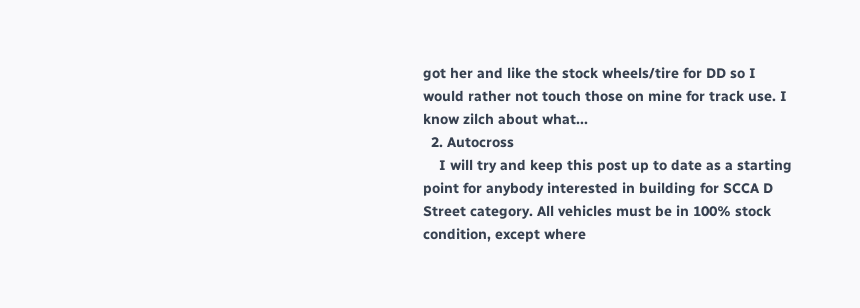got her and like the stock wheels/tire for DD so I would rather not touch those on mine for track use. I know zilch about what...
  2. Autocross
    I will try and keep this post up to date as a starting point for anybody interested in building for SCCA D Street category. All vehicles must be in 100% stock condition, except where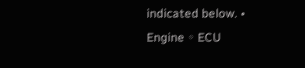indicated below. • Engine ◦ ECU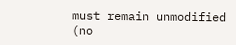must remain unmodified (no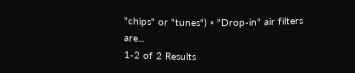"chips" or "tunes") ◦ "Drop-in" air filters are...
1-2 of 2 Results